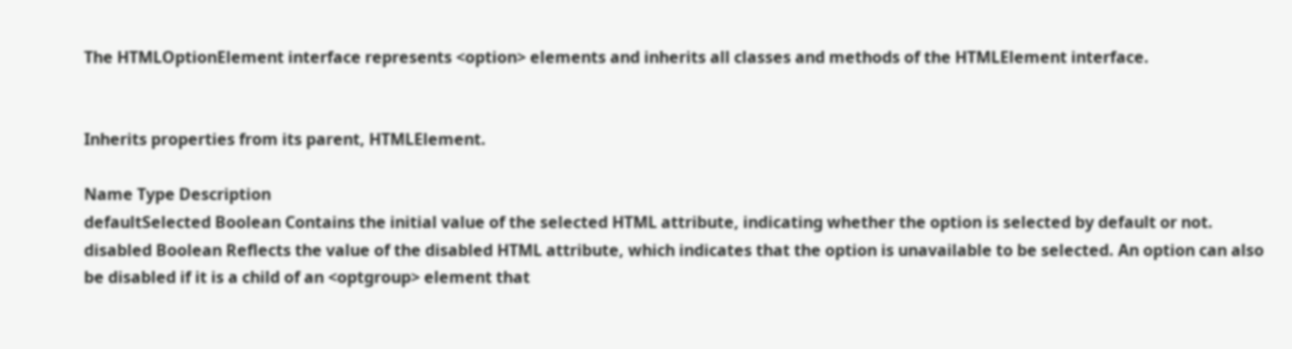The HTMLOptionElement interface represents <option> elements and inherits all classes and methods of the HTMLElement interface.


Inherits properties from its parent, HTMLElement.

Name Type Description
defaultSelected Boolean Contains the initial value of the selected HTML attribute, indicating whether the option is selected by default or not.
disabled Boolean Reflects the value of the disabled HTML attribute, which indicates that the option is unavailable to be selected. An option can also be disabled if it is a child of an <optgroup> element that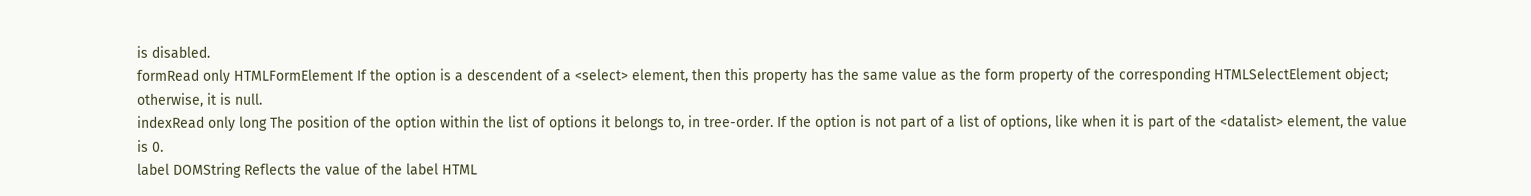is disabled.
formRead only HTMLFormElement If the option is a descendent of a <select> element, then this property has the same value as the form property of the corresponding HTMLSelectElement object; otherwise, it is null.
indexRead only long The position of the option within the list of options it belongs to, in tree-order. If the option is not part of a list of options, like when it is part of the <datalist> element, the value is 0.
label DOMString Reflects the value of the label HTML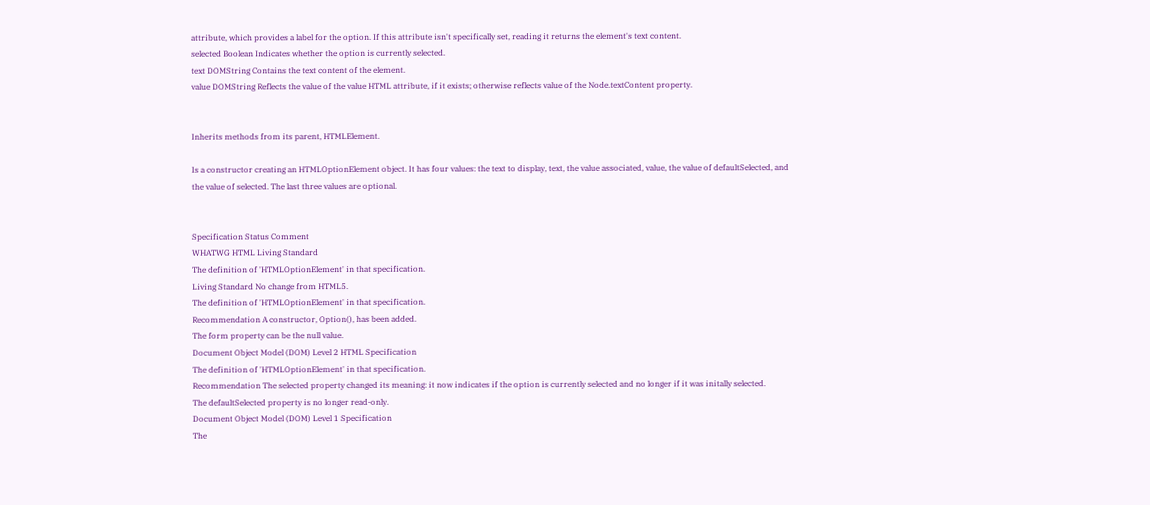attribute, which provides a label for the option. If this attribute isn't specifically set, reading it returns the element's text content.
selected Boolean Indicates whether the option is currently selected.
text DOMString Contains the text content of the element.
value DOMString Reflects the value of the value HTML attribute, if it exists; otherwise reflects value of the Node.textContent property.


Inherits methods from its parent, HTMLElement.

Is a constructor creating an HTMLOptionElement object. It has four values: the text to display, text, the value associated, value, the value of defaultSelected, and the value of selected. The last three values are optional.


Specification Status Comment
WHATWG HTML Living Standard
The definition of 'HTMLOptionElement' in that specification.
Living Standard No change from HTML5.
The definition of 'HTMLOptionElement' in that specification.
Recommendation A constructor, Option(), has been added.
The form property can be the null value.
Document Object Model (DOM) Level 2 HTML Specification
The definition of 'HTMLOptionElement' in that specification.
Recommendation The selected property changed its meaning: it now indicates if the option is currently selected and no longer if it was initally selected.
The defaultSelected property is no longer read-only.
Document Object Model (DOM) Level 1 Specification
The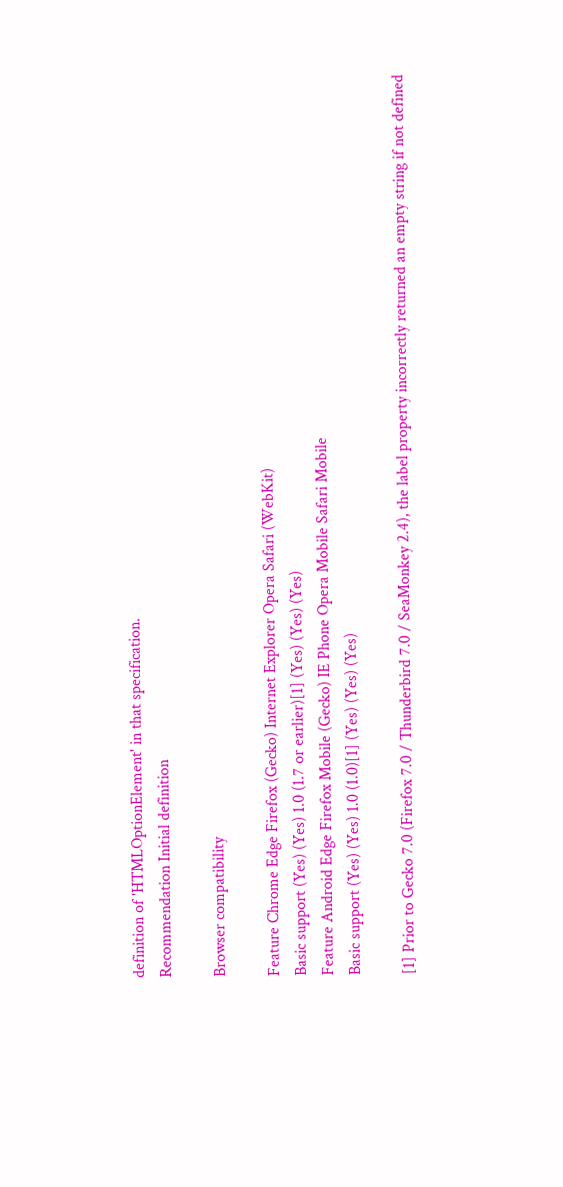definition of 'HTMLOptionElement' in that specification.
Recommendation Initial definition

Browser compatibility

Feature Chrome Edge Firefox (Gecko) Internet Explorer Opera Safari (WebKit)
Basic support (Yes) (Yes) 1.0 (1.7 or earlier)[1] (Yes) (Yes) (Yes)
Feature Android Edge Firefox Mobile (Gecko) IE Phone Opera Mobile Safari Mobile
Basic support (Yes) (Yes) 1.0 (1.0)[1] (Yes) (Yes) (Yes)

[1] Prior to Gecko 7.0 (Firefox 7.0 / Thunderbird 7.0 / SeaMonkey 2.4), the label property incorrectly returned an empty string if not defined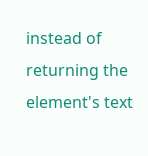instead of returning the element's text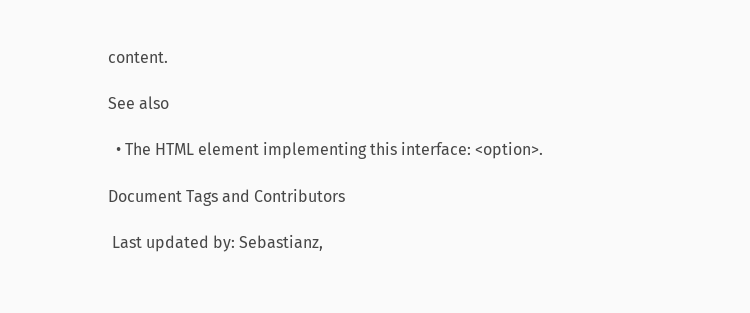content.

See also

  • The HTML element implementing this interface: <option>.

Document Tags and Contributors

 Last updated by: Sebastianz,